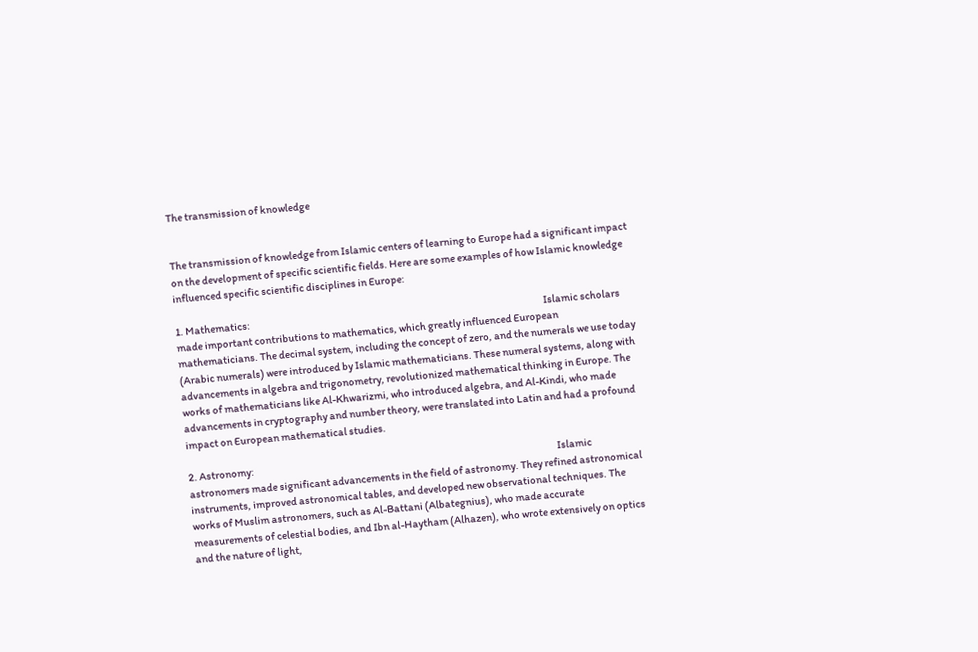The transmission of knowledge


The transmission of knowledge from Islamic centers of learning to Europe had a significant impact on the development of specific scientific fields. Here are some examples of how Islamic knowledge influenced specific scientific disciplines in Europe:

1. Mathematics:                                                                                                                                                   Islamic scholars made important contributions to mathematics, which greatly influenced European mathematicians. The decimal system, including the concept of zero, and the numerals we use today (Arabic numerals) were introduced by Islamic mathematicians. These numeral systems, along with advancements in algebra and trigonometry, revolutionized mathematical thinking in Europe. The works of mathematicians like Al-Khwarizmi, who introduced algebra, and Al-Kindi, who made advancements in cryptography and number theory, were translated into Latin and had a profound impact on European mathematical studies.

2. Astronomy:                                                                                                                                                        Islamic astronomers made significant advancements in the field of astronomy. They refined astronomical instruments, improved astronomical tables, and developed new observational techniques. The works of Muslim astronomers, such as Al-Battani (Albategnius), who made accurate measurements of celestial bodies, and Ibn al-Haytham (Alhazen), who wrote extensively on optics and the nature of light,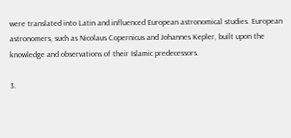were translated into Latin and influenced European astronomical studies. European astronomers, such as Nicolaus Copernicus and Johannes Kepler, built upon the knowledge and observations of their Islamic predecessors.

3.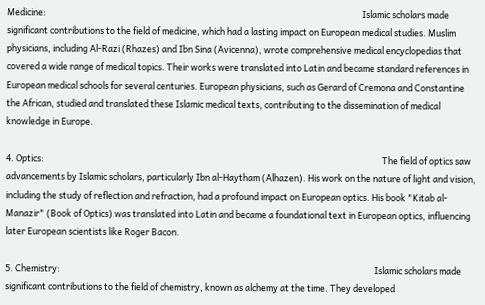Medicine:                                                                                                                                                              Islamic scholars made significant contributions to the field of medicine, which had a lasting impact on European medical studies. Muslim physicians, including Al-Razi (Rhazes) and Ibn Sina (Avicenna), wrote comprehensive medical encyclopedias that covered a wide range of medical topics. Their works were translated into Latin and became standard references in European medical schools for several centuries. European physicians, such as Gerard of Cremona and Constantine the African, studied and translated these Islamic medical texts, contributing to the dissemination of medical knowledge in Europe.

4. Optics:                                                                                                                                                                         The field of optics saw advancements by Islamic scholars, particularly Ibn al-Haytham (Alhazen). His work on the nature of light and vision, including the study of reflection and refraction, had a profound impact on European optics. His book "Kitab al-Manazir" (Book of Optics) was translated into Latin and became a foundational text in European optics, influencing later European scientists like Roger Bacon.

5. Chemistry:                                                                                                                                                             Islamic scholars made significant contributions to the field of chemistry, known as alchemy at the time. They developed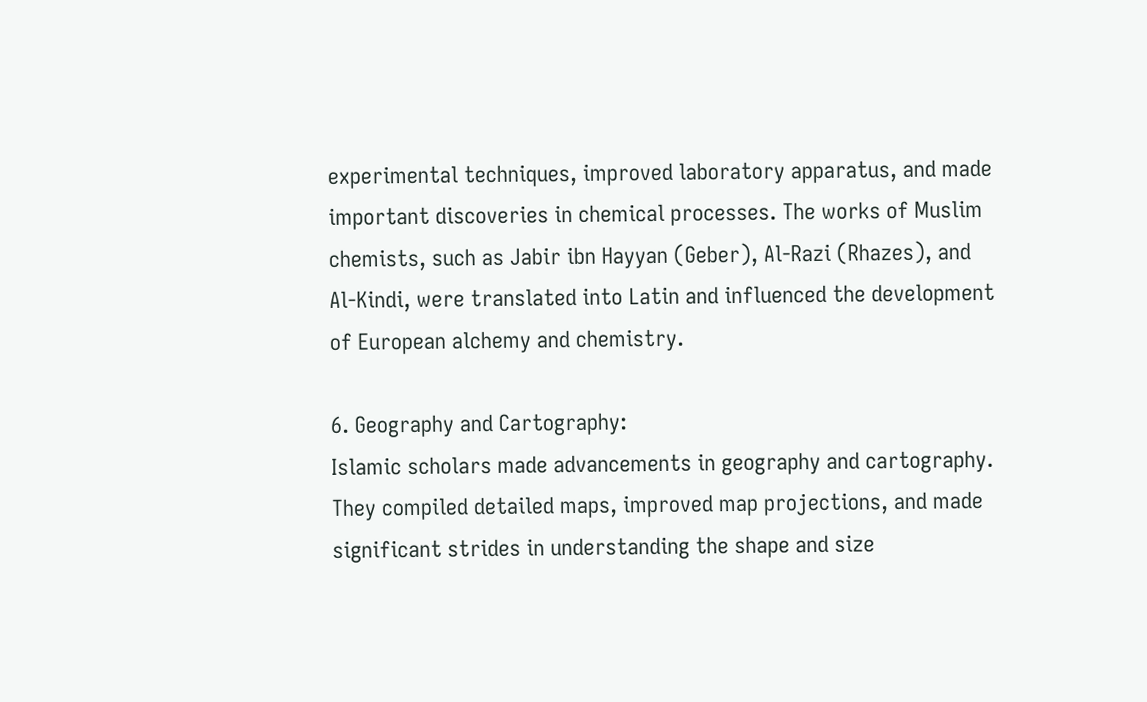experimental techniques, improved laboratory apparatus, and made important discoveries in chemical processes. The works of Muslim chemists, such as Jabir ibn Hayyan (Geber), Al-Razi (Rhazes), and Al-Kindi, were translated into Latin and influenced the development of European alchemy and chemistry.

6. Geography and Cartography:                                                                     Islamic scholars made advancements in geography and cartography. They compiled detailed maps, improved map projections, and made significant strides in understanding the shape and size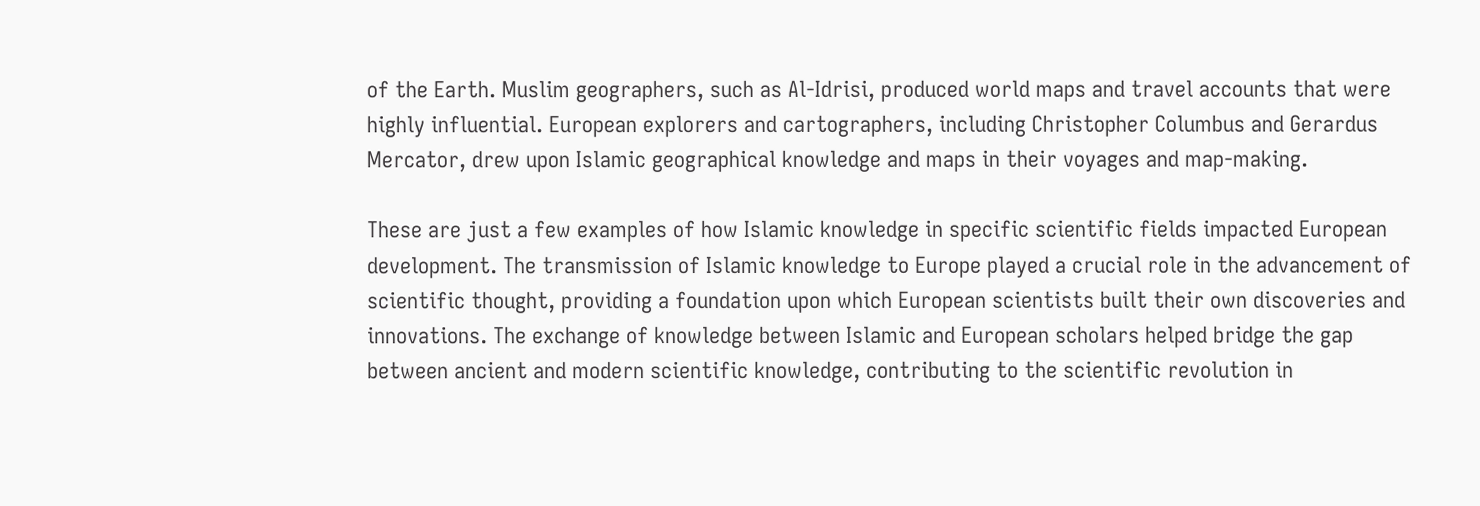of the Earth. Muslim geographers, such as Al-Idrisi, produced world maps and travel accounts that were highly influential. European explorers and cartographers, including Christopher Columbus and Gerardus Mercator, drew upon Islamic geographical knowledge and maps in their voyages and map-making.

These are just a few examples of how Islamic knowledge in specific scientific fields impacted European development. The transmission of Islamic knowledge to Europe played a crucial role in the advancement of scientific thought, providing a foundation upon which European scientists built their own discoveries and innovations. The exchange of knowledge between Islamic and European scholars helped bridge the gap between ancient and modern scientific knowledge, contributing to the scientific revolution in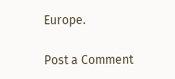Europe.

Post a Comment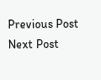Previous Post Next Post